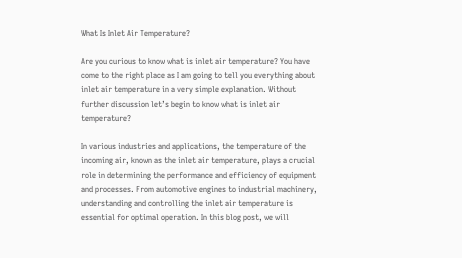What Is Inlet Air Temperature?

Are you curious to know what is inlet air temperature? You have come to the right place as I am going to tell you everything about inlet air temperature in a very simple explanation. Without further discussion let’s begin to know what is inlet air temperature?

In various industries and applications, the temperature of the incoming air, known as the inlet air temperature, plays a crucial role in determining the performance and efficiency of equipment and processes. From automotive engines to industrial machinery, understanding and controlling the inlet air temperature is essential for optimal operation. In this blog post, we will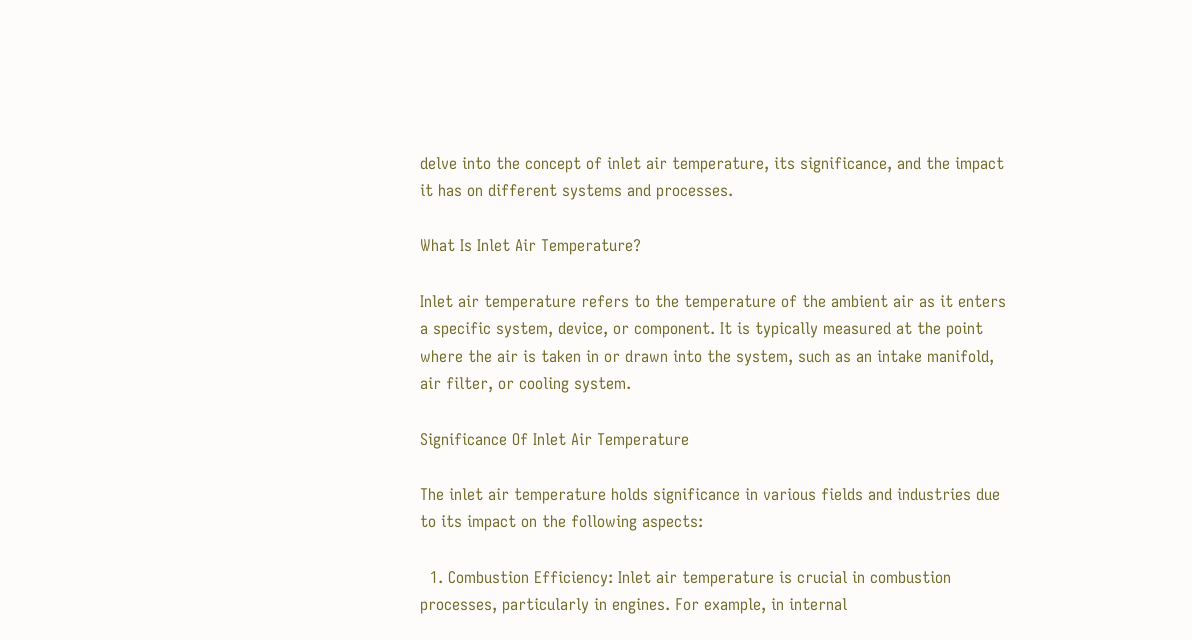delve into the concept of inlet air temperature, its significance, and the impact it has on different systems and processes.

What Is Inlet Air Temperature?

Inlet air temperature refers to the temperature of the ambient air as it enters a specific system, device, or component. It is typically measured at the point where the air is taken in or drawn into the system, such as an intake manifold, air filter, or cooling system.

Significance Of Inlet Air Temperature

The inlet air temperature holds significance in various fields and industries due to its impact on the following aspects:

  1. Combustion Efficiency: Inlet air temperature is crucial in combustion processes, particularly in engines. For example, in internal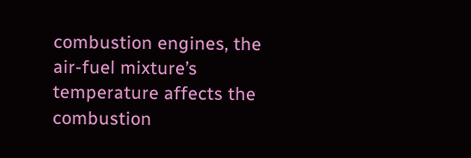combustion engines, the air-fuel mixture’s temperature affects the combustion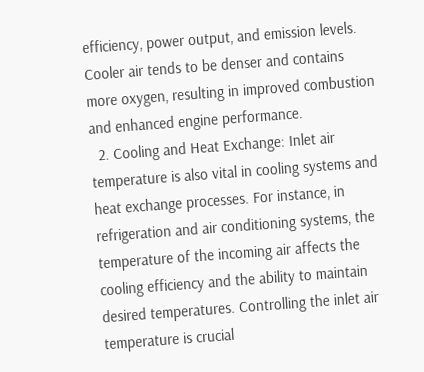efficiency, power output, and emission levels. Cooler air tends to be denser and contains more oxygen, resulting in improved combustion and enhanced engine performance.
  2. Cooling and Heat Exchange: Inlet air temperature is also vital in cooling systems and heat exchange processes. For instance, in refrigeration and air conditioning systems, the temperature of the incoming air affects the cooling efficiency and the ability to maintain desired temperatures. Controlling the inlet air temperature is crucial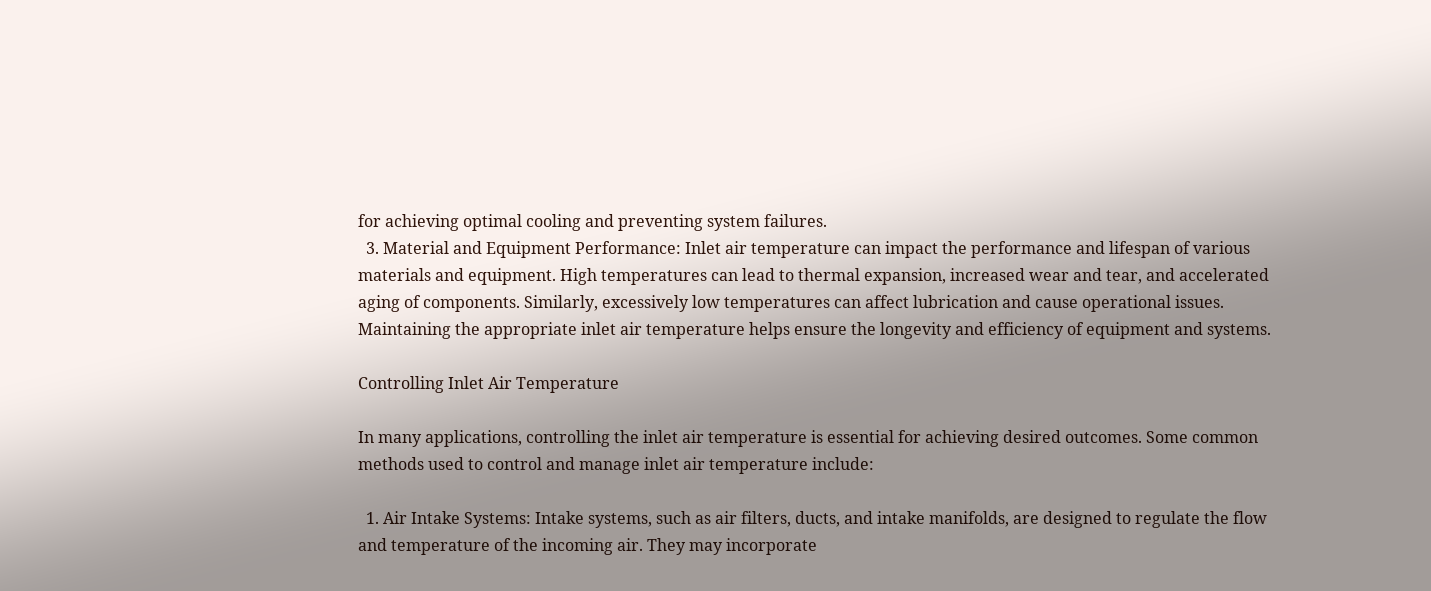for achieving optimal cooling and preventing system failures.
  3. Material and Equipment Performance: Inlet air temperature can impact the performance and lifespan of various materials and equipment. High temperatures can lead to thermal expansion, increased wear and tear, and accelerated aging of components. Similarly, excessively low temperatures can affect lubrication and cause operational issues. Maintaining the appropriate inlet air temperature helps ensure the longevity and efficiency of equipment and systems.

Controlling Inlet Air Temperature

In many applications, controlling the inlet air temperature is essential for achieving desired outcomes. Some common methods used to control and manage inlet air temperature include:

  1. Air Intake Systems: Intake systems, such as air filters, ducts, and intake manifolds, are designed to regulate the flow and temperature of the incoming air. They may incorporate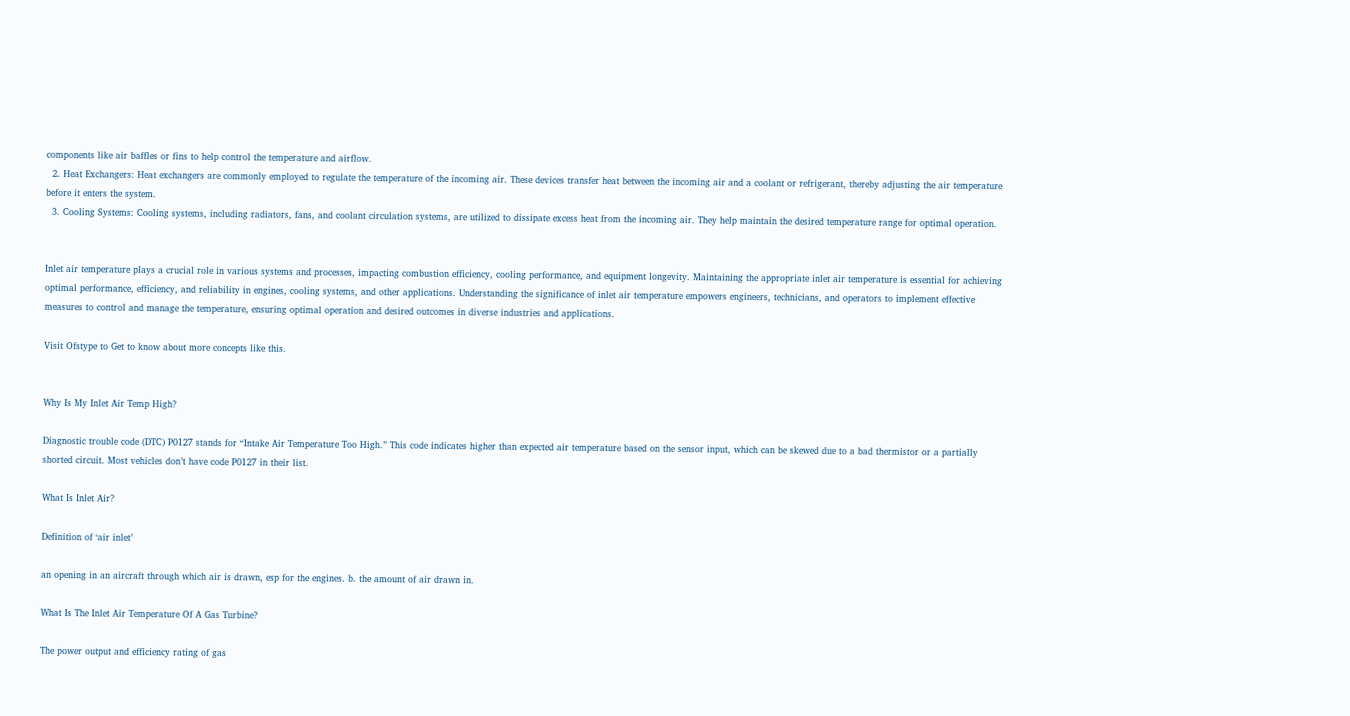components like air baffles or fins to help control the temperature and airflow.
  2. Heat Exchangers: Heat exchangers are commonly employed to regulate the temperature of the incoming air. These devices transfer heat between the incoming air and a coolant or refrigerant, thereby adjusting the air temperature before it enters the system.
  3. Cooling Systems: Cooling systems, including radiators, fans, and coolant circulation systems, are utilized to dissipate excess heat from the incoming air. They help maintain the desired temperature range for optimal operation.


Inlet air temperature plays a crucial role in various systems and processes, impacting combustion efficiency, cooling performance, and equipment longevity. Maintaining the appropriate inlet air temperature is essential for achieving optimal performance, efficiency, and reliability in engines, cooling systems, and other applications. Understanding the significance of inlet air temperature empowers engineers, technicians, and operators to implement effective measures to control and manage the temperature, ensuring optimal operation and desired outcomes in diverse industries and applications.

Visit Ofstype to Get to know about more concepts like this.


Why Is My Inlet Air Temp High?

Diagnostic trouble code (DTC) P0127 stands for “Intake Air Temperature Too High.” This code indicates higher than expected air temperature based on the sensor input, which can be skewed due to a bad thermistor or a partially shorted circuit. Most vehicles don’t have code P0127 in their list.

What Is Inlet Air?

Definition of ‘air inlet’

an opening in an aircraft through which air is drawn, esp for the engines. b. the amount of air drawn in.

What Is The Inlet Air Temperature Of A Gas Turbine?

The power output and efficiency rating of gas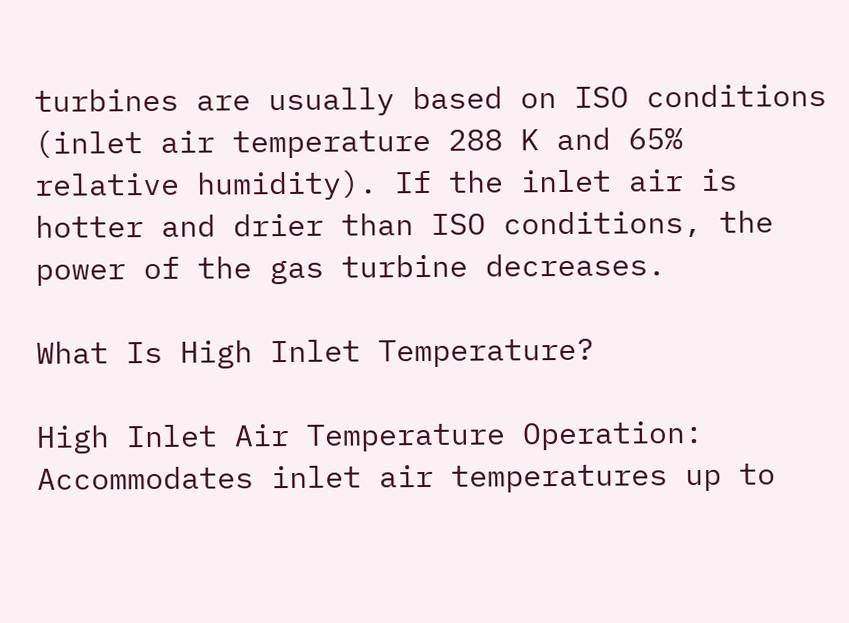turbines are usually based on ISO conditions (inlet air temperature 288 K and 65% relative humidity). If the inlet air is hotter and drier than ISO conditions, the power of the gas turbine decreases.

What Is High Inlet Temperature?

High Inlet Air Temperature Operation: Accommodates inlet air temperatures up to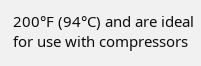200°F (94°C) and are ideal for use with compressors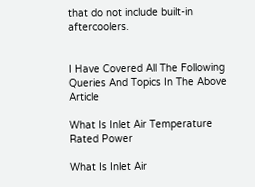that do not include built-in aftercoolers.


I Have Covered All The Following Queries And Topics In The Above Article

What Is Inlet Air Temperature Rated Power

What Is Inlet Air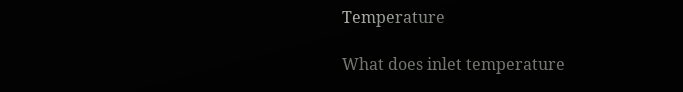Temperature

What does inlet temperature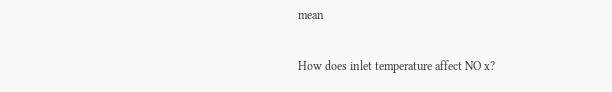mean

How does inlet temperature affect NO x?